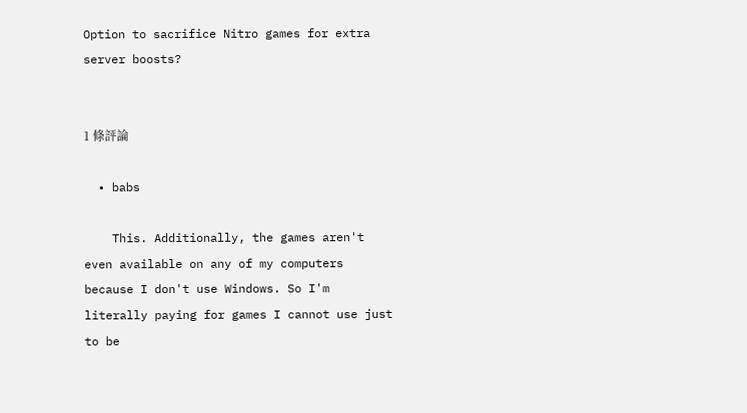Option to sacrifice Nitro games for extra server boosts?


1 條評論

  • babs

    This. Additionally, the games aren't even available on any of my computers because I don't use Windows. So I'm literally paying for games I cannot use just to be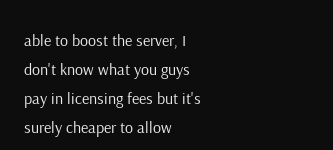able to boost the server, I don't know what you guys pay in licensing fees but it's surely cheaper to allow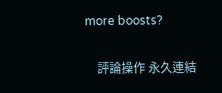more boosts?

    評論操作 永久連結